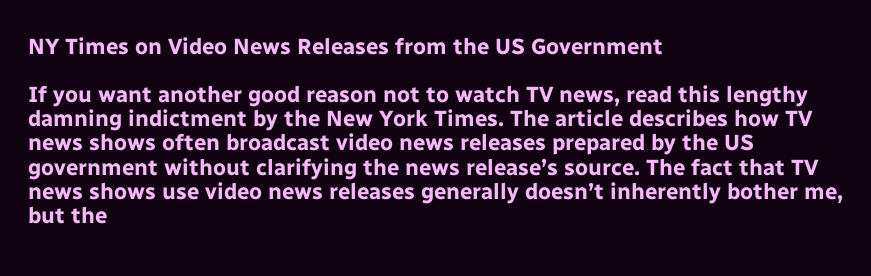NY Times on Video News Releases from the US Government

If you want another good reason not to watch TV news, read this lengthy damning indictment by the New York Times. The article describes how TV news shows often broadcast video news releases prepared by the US government without clarifying the news release’s source. The fact that TV news shows use video news releases generally doesn’t inherently bother me, but the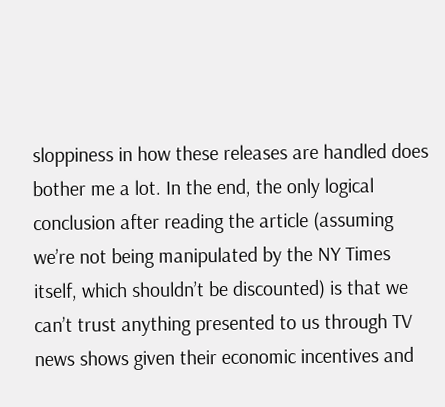sloppiness in how these releases are handled does bother me a lot. In the end, the only logical conclusion after reading the article (assuming we’re not being manipulated by the NY Times itself, which shouldn’t be discounted) is that we can’t trust anything presented to us through TV news shows given their economic incentives and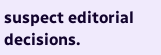suspect editorial decisions.